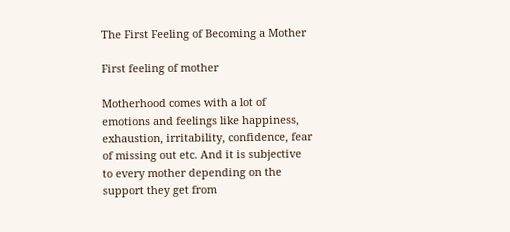The First Feeling of Becoming a Mother

First feeling of mother

Motherhood comes with a lot of emotions and feelings like happiness, exhaustion, irritability, confidence, fear of missing out etc. And it is subjective to every mother depending on the support they get from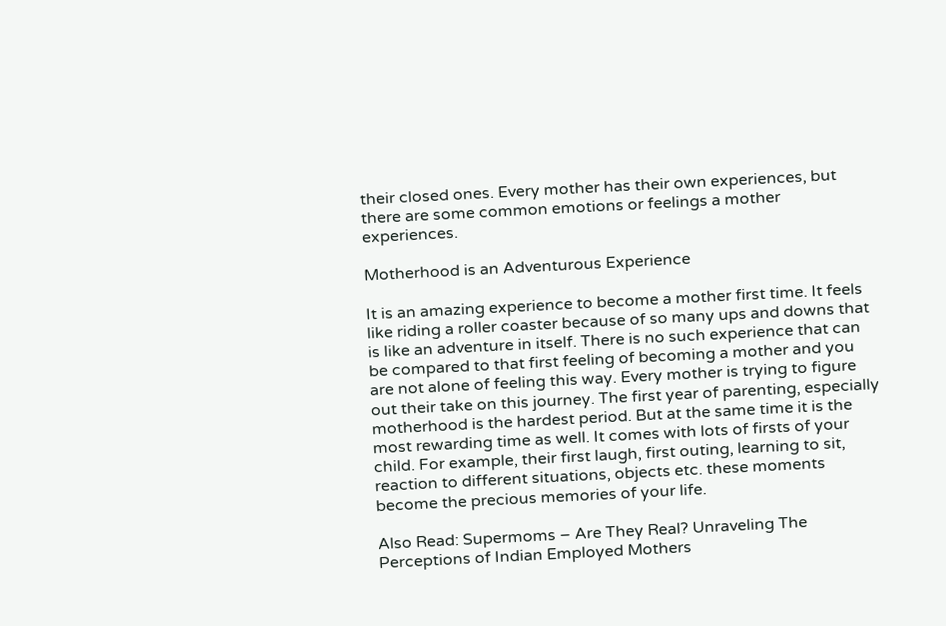their closed ones. Every mother has their own experiences, but there are some common emotions or feelings a mother experiences.

Motherhood is an Adventurous Experience

It is an amazing experience to become a mother first time. It feels like riding a roller coaster because of so many ups and downs that is like an adventure in itself. There is no such experience that can be compared to that first feeling of becoming a mother and you are not alone of feeling this way. Every mother is trying to figure out their take on this journey. The first year of parenting, especially motherhood is the hardest period. But at the same time it is the most rewarding time as well. It comes with lots of firsts of your child. For example, their first laugh, first outing, learning to sit, reaction to different situations, objects etc. these moments become the precious memories of your life.

Also Read: Supermoms – Are They Real? Unraveling The Perceptions of Indian Employed Mothers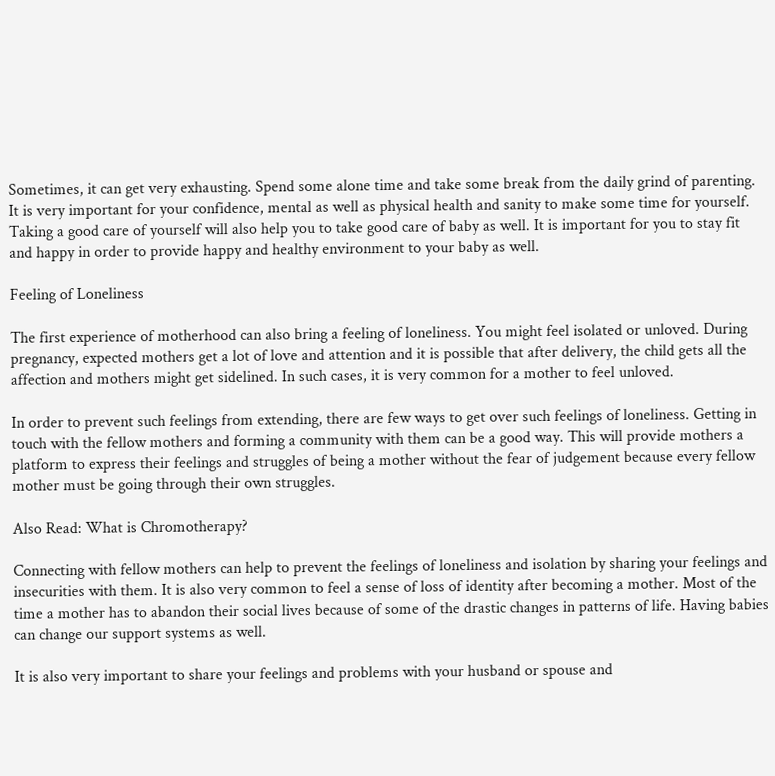Sometimes, it can get very exhausting. Spend some alone time and take some break from the daily grind of parenting. It is very important for your confidence, mental as well as physical health and sanity to make some time for yourself. Taking a good care of yourself will also help you to take good care of baby as well. It is important for you to stay fit and happy in order to provide happy and healthy environment to your baby as well.

Feeling of Loneliness

The first experience of motherhood can also bring a feeling of loneliness. You might feel isolated or unloved. During pregnancy, expected mothers get a lot of love and attention and it is possible that after delivery, the child gets all the affection and mothers might get sidelined. In such cases, it is very common for a mother to feel unloved.

In order to prevent such feelings from extending, there are few ways to get over such feelings of loneliness. Getting in touch with the fellow mothers and forming a community with them can be a good way. This will provide mothers a platform to express their feelings and struggles of being a mother without the fear of judgement because every fellow mother must be going through their own struggles.

Also Read: What is Chromotherapy?

Connecting with fellow mothers can help to prevent the feelings of loneliness and isolation by sharing your feelings and insecurities with them. It is also very common to feel a sense of loss of identity after becoming a mother. Most of the time a mother has to abandon their social lives because of some of the drastic changes in patterns of life. Having babies can change our support systems as well.

It is also very important to share your feelings and problems with your husband or spouse and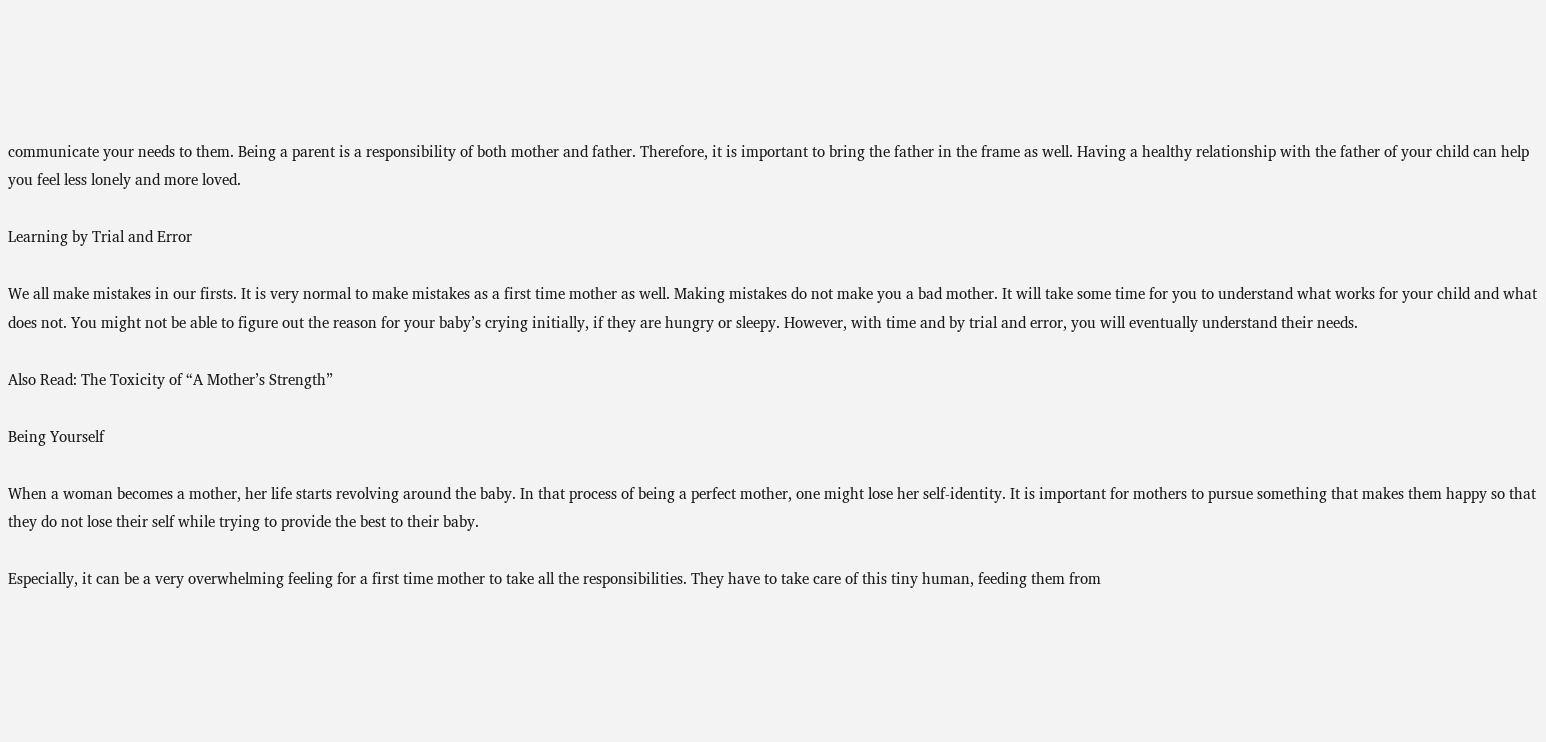communicate your needs to them. Being a parent is a responsibility of both mother and father. Therefore, it is important to bring the father in the frame as well. Having a healthy relationship with the father of your child can help you feel less lonely and more loved.

Learning by Trial and Error

We all make mistakes in our firsts. It is very normal to make mistakes as a first time mother as well. Making mistakes do not make you a bad mother. It will take some time for you to understand what works for your child and what does not. You might not be able to figure out the reason for your baby’s crying initially, if they are hungry or sleepy. However, with time and by trial and error, you will eventually understand their needs.

Also Read: The Toxicity of “A Mother’s Strength”

Being Yourself

When a woman becomes a mother, her life starts revolving around the baby. In that process of being a perfect mother, one might lose her self-identity. It is important for mothers to pursue something that makes them happy so that they do not lose their self while trying to provide the best to their baby.

Especially, it can be a very overwhelming feeling for a first time mother to take all the responsibilities. They have to take care of this tiny human, feeding them from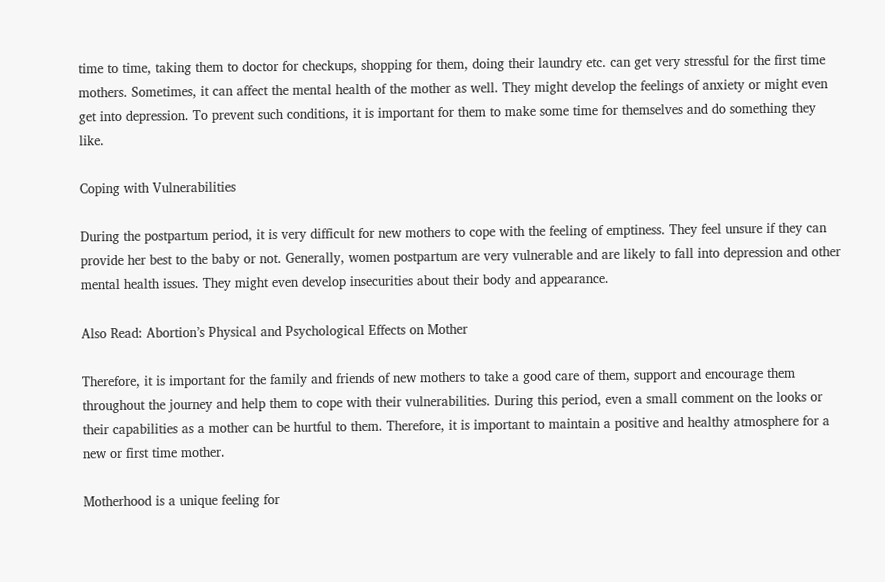time to time, taking them to doctor for checkups, shopping for them, doing their laundry etc. can get very stressful for the first time mothers. Sometimes, it can affect the mental health of the mother as well. They might develop the feelings of anxiety or might even get into depression. To prevent such conditions, it is important for them to make some time for themselves and do something they like.

Coping with Vulnerabilities

During the postpartum period, it is very difficult for new mothers to cope with the feeling of emptiness. They feel unsure if they can provide her best to the baby or not. Generally, women postpartum are very vulnerable and are likely to fall into depression and other mental health issues. They might even develop insecurities about their body and appearance.

Also Read: Abortion’s Physical and Psychological Effects on Mother

Therefore, it is important for the family and friends of new mothers to take a good care of them, support and encourage them throughout the journey and help them to cope with their vulnerabilities. During this period, even a small comment on the looks or their capabilities as a mother can be hurtful to them. Therefore, it is important to maintain a positive and healthy atmosphere for a new or first time mother.

Motherhood is a unique feeling for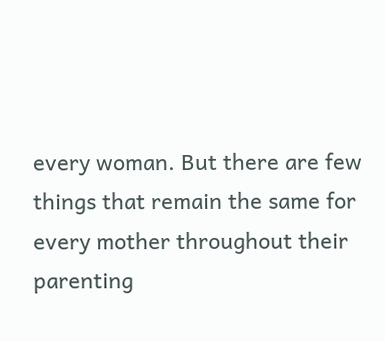every woman. But there are few things that remain the same for every mother throughout their parenting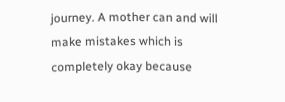journey. A mother can and will make mistakes which is completely okay because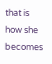that is how she becomes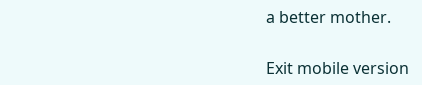a better mother.

Exit mobile version